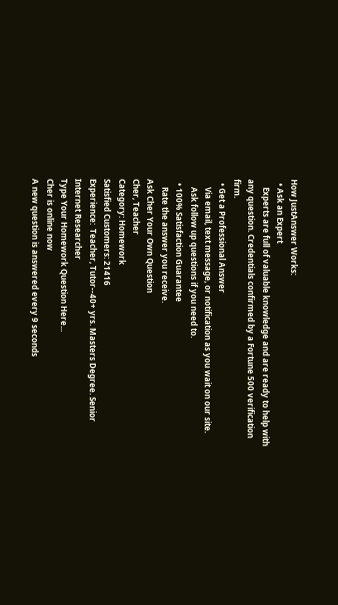How JustAnswer Works:
  • Ask an Expert
    Experts are full of valuable knowledge and are ready to help with any question. Credentials confirmed by a Fortune 500 verification firm.
  • Get a Professional Answer
    Via email, text message, or notification as you wait on our site.
    Ask follow up questions if you need to.
  • 100% Satisfaction Guarantee
    Rate the answer you receive.
Ask Cher Your Own Question
Cher, Teacher
Category: Homework
Satisfied Customers: 21416
Experience:  Teacher, Tutor--40+ yrs. Masters Degree. Senior Internet Researcher
Type Your Homework Question Here...
Cher is online now
A new question is answered every 9 seconds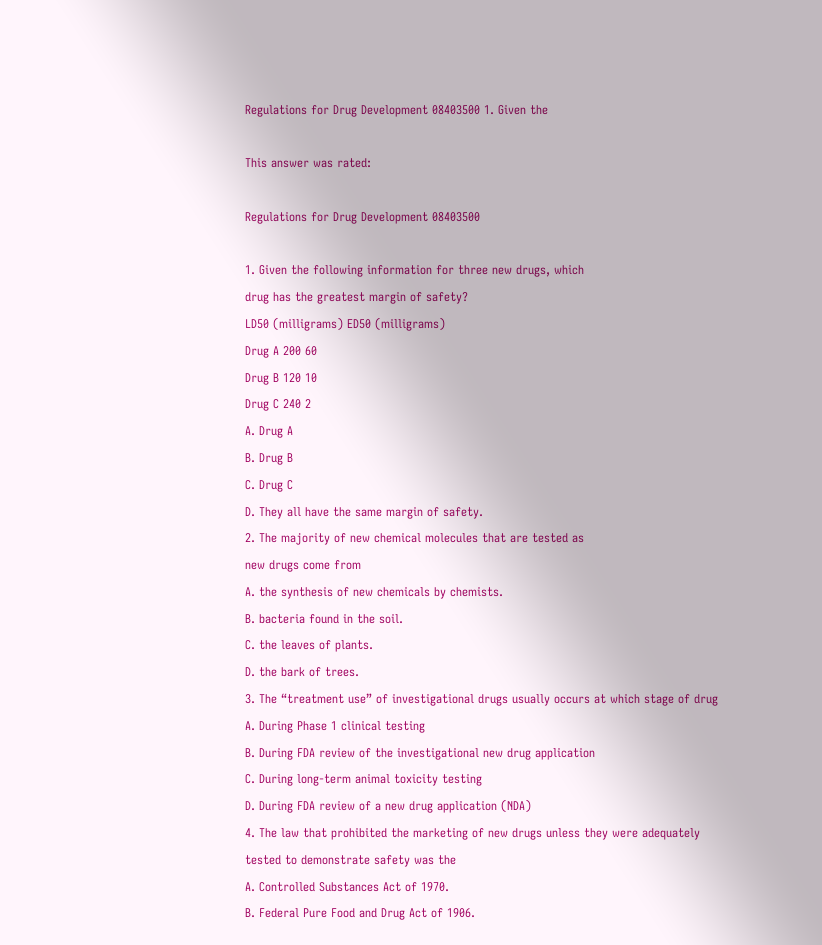Regulations for Drug Development 08403500 1. Given the

This answer was rated:

Regulations for Drug Development 08403500

1. Given the following information for three new drugs, which
drug has the greatest margin of safety?
LD50 (milligrams) ED50 (milligrams)
Drug A 200 60
Drug B 120 10
Drug C 240 2
A. Drug A
B. Drug B
C. Drug C
D. They all have the same margin of safety.
2. The majority of new chemical molecules that are tested as
new drugs come from
A. the synthesis of new chemicals by chemists.
B. bacteria found in the soil.
C. the leaves of plants.
D. the bark of trees.
3. The “treatment use” of investigational drugs usually occurs at which stage of drug
A. During Phase 1 clinical testing
B. During FDA review of the investigational new drug application
C. During long-term animal toxicity testing
D. During FDA review of a new drug application (NDA)
4. The law that prohibited the marketing of new drugs unless they were adequately
tested to demonstrate safety was the
A. Controlled Substances Act of 1970.
B. Federal Pure Food and Drug Act of 1906.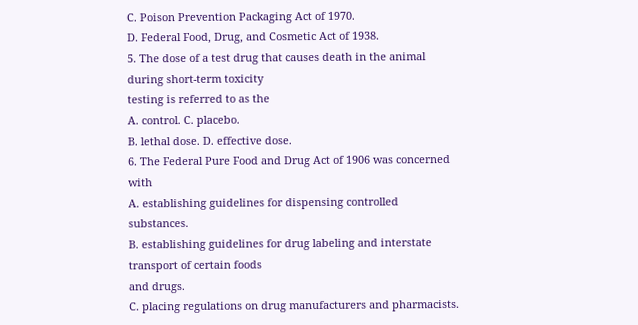C. Poison Prevention Packaging Act of 1970.
D. Federal Food, Drug, and Cosmetic Act of 1938.
5. The dose of a test drug that causes death in the animal during short-term toxicity
testing is referred to as the
A. control. C. placebo.
B. lethal dose. D. effective dose.
6. The Federal Pure Food and Drug Act of 1906 was concerned with
A. establishing guidelines for dispensing controlled substances.
B. establishing guidelines for drug labeling and interstate transport of certain foods
and drugs.
C. placing regulations on drug manufacturers and pharmacists.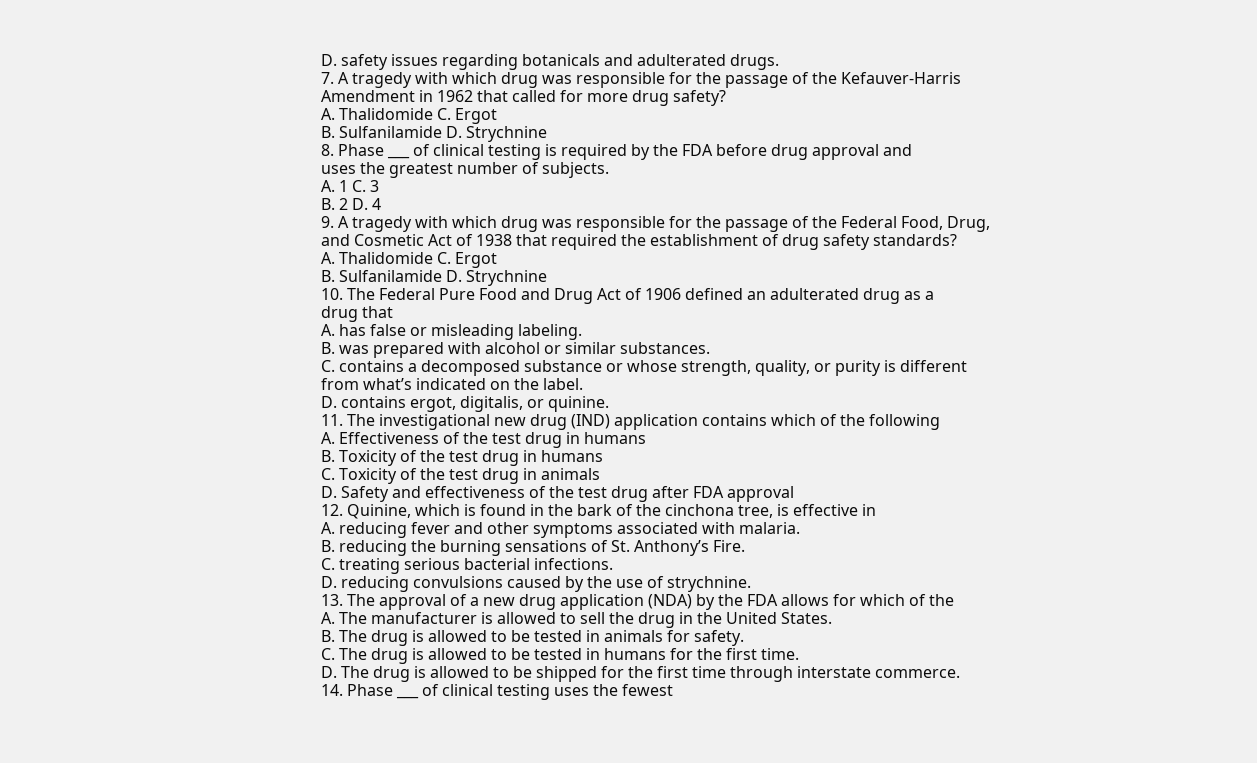D. safety issues regarding botanicals and adulterated drugs.
7. A tragedy with which drug was responsible for the passage of the Kefauver-Harris
Amendment in 1962 that called for more drug safety?
A. Thalidomide C. Ergot
B. Sulfanilamide D. Strychnine
8. Phase ___ of clinical testing is required by the FDA before drug approval and
uses the greatest number of subjects.
A. 1 C. 3
B. 2 D. 4
9. A tragedy with which drug was responsible for the passage of the Federal Food, Drug,
and Cosmetic Act of 1938 that required the establishment of drug safety standards?
A. Thalidomide C. Ergot
B. Sulfanilamide D. Strychnine
10. The Federal Pure Food and Drug Act of 1906 defined an adulterated drug as a
drug that
A. has false or misleading labeling.
B. was prepared with alcohol or similar substances.
C. contains a decomposed substance or whose strength, quality, or purity is different
from what’s indicated on the label.
D. contains ergot, digitalis, or quinine.
11. The investigational new drug (IND) application contains which of the following
A. Effectiveness of the test drug in humans
B. Toxicity of the test drug in humans
C. Toxicity of the test drug in animals
D. Safety and effectiveness of the test drug after FDA approval
12. Quinine, which is found in the bark of the cinchona tree, is effective in
A. reducing fever and other symptoms associated with malaria.
B. reducing the burning sensations of St. Anthony’s Fire.
C. treating serious bacterial infections.
D. reducing convulsions caused by the use of strychnine.
13. The approval of a new drug application (NDA) by the FDA allows for which of the
A. The manufacturer is allowed to sell the drug in the United States.
B. The drug is allowed to be tested in animals for safety.
C. The drug is allowed to be tested in humans for the first time.
D. The drug is allowed to be shipped for the first time through interstate commerce.
14. Phase ___ of clinical testing uses the fewest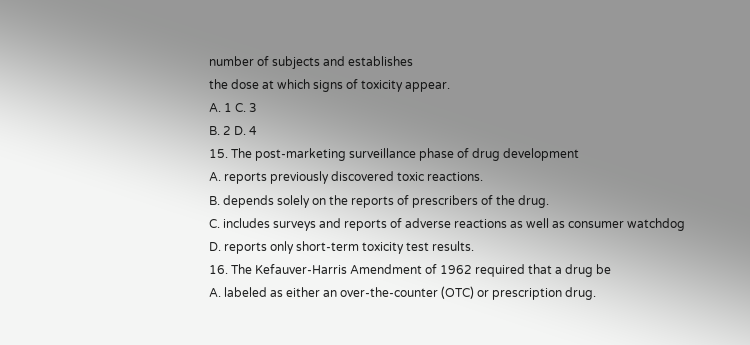number of subjects and establishes
the dose at which signs of toxicity appear.
A. 1 C. 3
B. 2 D. 4
15. The post-marketing surveillance phase of drug development
A. reports previously discovered toxic reactions.
B. depends solely on the reports of prescribers of the drug.
C. includes surveys and reports of adverse reactions as well as consumer watchdog
D. reports only short-term toxicity test results.
16. The Kefauver-Harris Amendment of 1962 required that a drug be
A. labeled as either an over-the-counter (OTC) or prescription drug.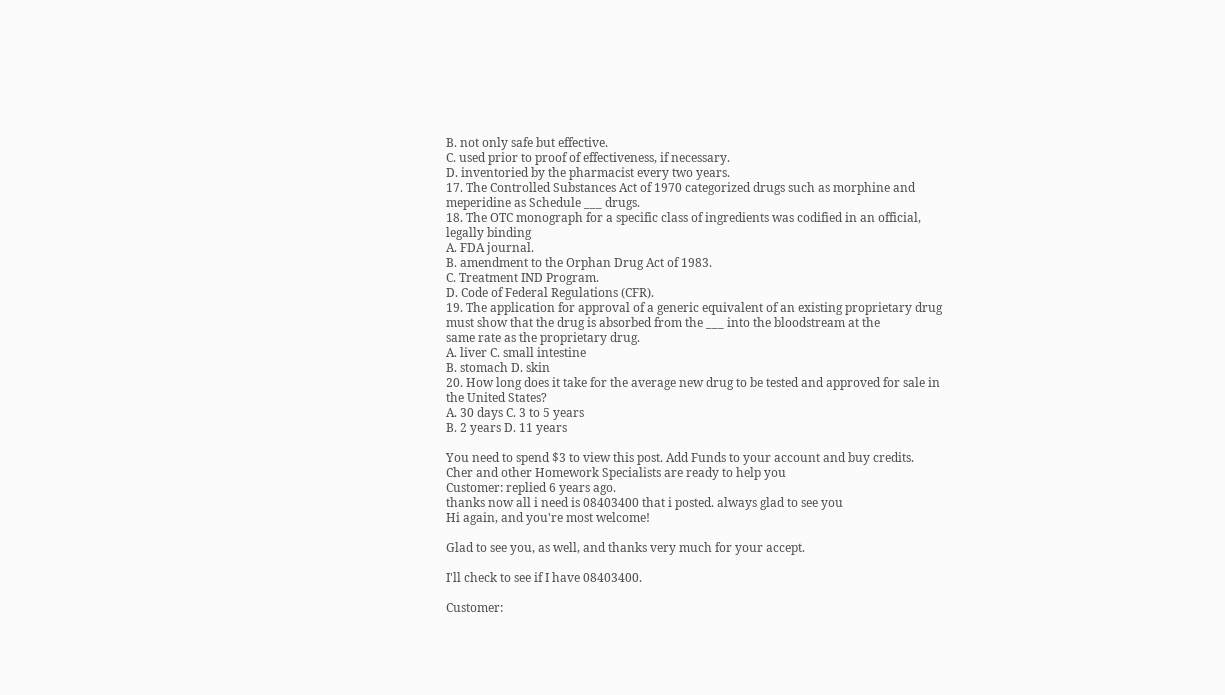B. not only safe but effective.
C. used prior to proof of effectiveness, if necessary.
D. inventoried by the pharmacist every two years.
17. The Controlled Substances Act of 1970 categorized drugs such as morphine and
meperidine as Schedule ___ drugs.
18. The OTC monograph for a specific class of ingredients was codified in an official,
legally binding
A. FDA journal.
B. amendment to the Orphan Drug Act of 1983.
C. Treatment IND Program.
D. Code of Federal Regulations (CFR).
19. The application for approval of a generic equivalent of an existing proprietary drug
must show that the drug is absorbed from the ___ into the bloodstream at the
same rate as the proprietary drug.
A. liver C. small intestine
B. stomach D. skin
20. How long does it take for the average new drug to be tested and approved for sale in
the United States?
A. 30 days C. 3 to 5 years
B. 2 years D. 11 years

You need to spend $3 to view this post. Add Funds to your account and buy credits.
Cher and other Homework Specialists are ready to help you
Customer: replied 6 years ago.
thanks now all i need is 08403400 that i posted. always glad to see you
Hi again, and you're most welcome!

Glad to see you, as well, and thanks very much for your accept.

I'll check to see if I have 08403400.

Customer: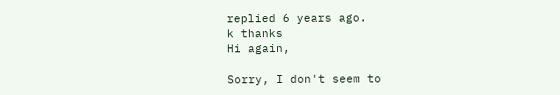replied 6 years ago.
k thanks
Hi again,

Sorry, I don't seem to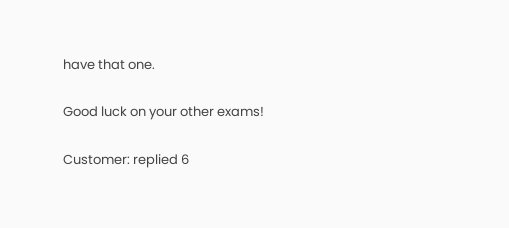have that one.

Good luck on your other exams!

Customer: replied 6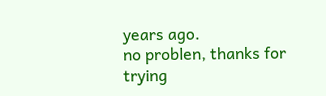years ago.
no problen, thanks for trying